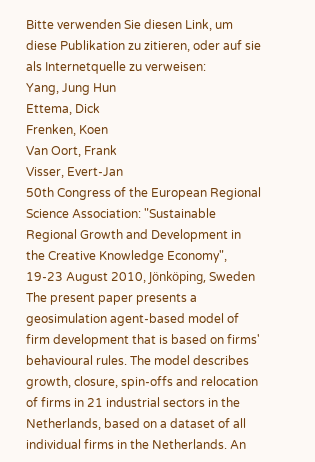Bitte verwenden Sie diesen Link, um diese Publikation zu zitieren, oder auf sie als Internetquelle zu verweisen:
Yang, Jung Hun
Ettema, Dick
Frenken, Koen
Van Oort, Frank
Visser, Evert-Jan
50th Congress of the European Regional Science Association: "Sustainable Regional Growth and Development in the Creative Knowledge Economy", 19-23 August 2010, Jönköping, Sweden
The present paper presents a geosimulation agent-based model of firm development that is based on firms' behavioural rules. The model describes growth, closure, spin-offs and relocation of firms in 21 industrial sectors in the Netherlands, based on a dataset of all individual firms in the Netherlands. An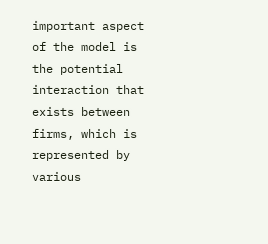important aspect of the model is the potential interaction that exists between firms, which is represented by various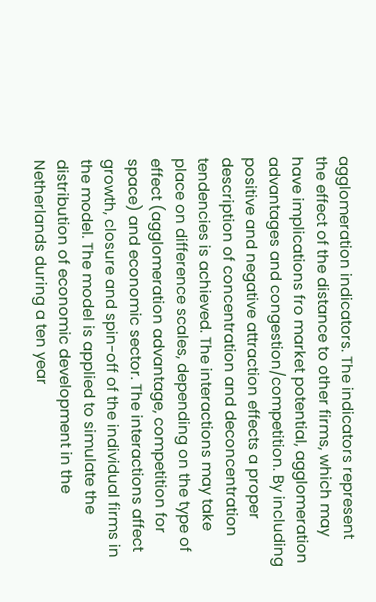agglomeration indicators. The indicators represent the effect of the distance to other firms, which may have implications fro market potential, agglomeration advantages and congestion/competition. By including positive and negative attraction effects a proper description of concentration and deconcentration tendencies is achieved. The interactions may take place on difference scales, depending on the type of effect (agglomeration advantage, competition for space) and economic sector. The interactions affect growth, closure and spin-off of the individual firms in the model. The model is applied to simulate the distribution of economic development in the Netherlands during a ten year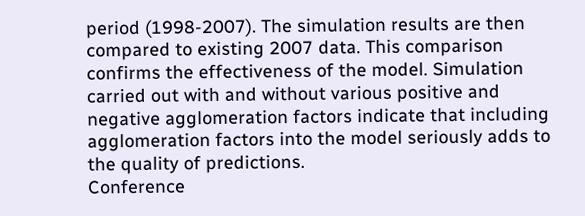period (1998-2007). The simulation results are then compared to existing 2007 data. This comparison confirms the effectiveness of the model. Simulation carried out with and without various positive and negative agglomeration factors indicate that including agglomeration factors into the model seriously adds to the quality of predictions.
Conference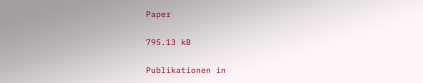Paper

795.13 kB

Publikationen in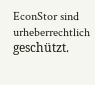EconStor sind urheberrechtlich geschützt.